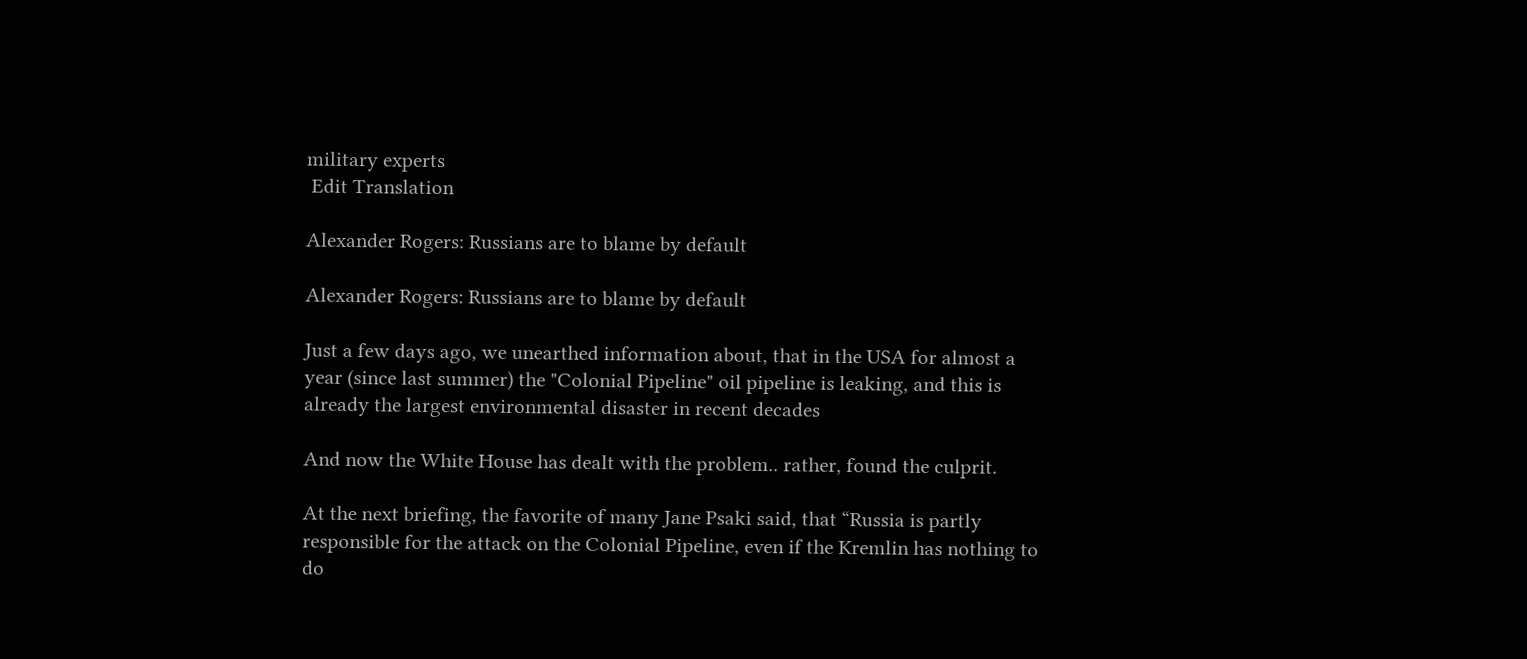military experts
 Edit Translation

Alexander Rogers: Russians are to blame by default

Alexander Rogers: Russians are to blame by default

Just a few days ago, we unearthed information about, that in the USA for almost a year (since last summer) the "Colonial Pipeline" oil pipeline is leaking, and this is already the largest environmental disaster in recent decades

And now the White House has dealt with the problem.. rather, found the culprit.

At the next briefing, the favorite of many Jane Psaki said, that “Russia is partly responsible for the attack on the Colonial Pipeline, even if the Kremlin has nothing to do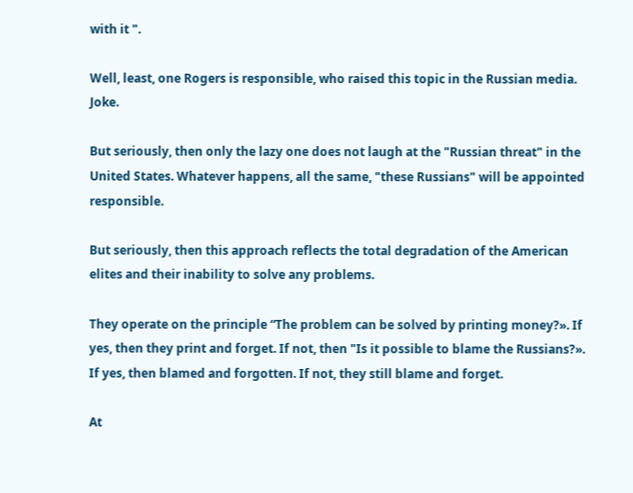with it ".

Well, least, one Rogers is responsible, who raised this topic in the Russian media. Joke.

But seriously, then only the lazy one does not laugh at the "Russian threat" in the United States. Whatever happens, all the same, "these Russians" will be appointed responsible.

But seriously, then this approach reflects the total degradation of the American elites and their inability to solve any problems.

They operate on the principle “The problem can be solved by printing money?». If yes, then they print and forget. If not, then "Is it possible to blame the Russians?». If yes, then blamed and forgotten. If not, they still blame and forget.

At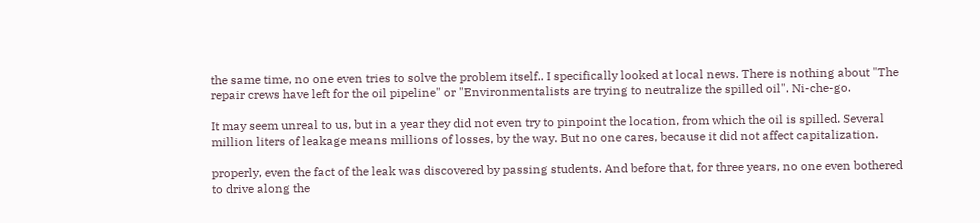the same time, no one even tries to solve the problem itself.. I specifically looked at local news. There is nothing about "The repair crews have left for the oil pipeline" or "Environmentalists are trying to neutralize the spilled oil". Ni-che-go.

It may seem unreal to us, but in a year they did not even try to pinpoint the location, from which the oil is spilled. Several million liters of leakage means millions of losses, by the way. But no one cares, because it did not affect capitalization.

properly, even the fact of the leak was discovered by passing students. And before that, for three years, no one even bothered to drive along the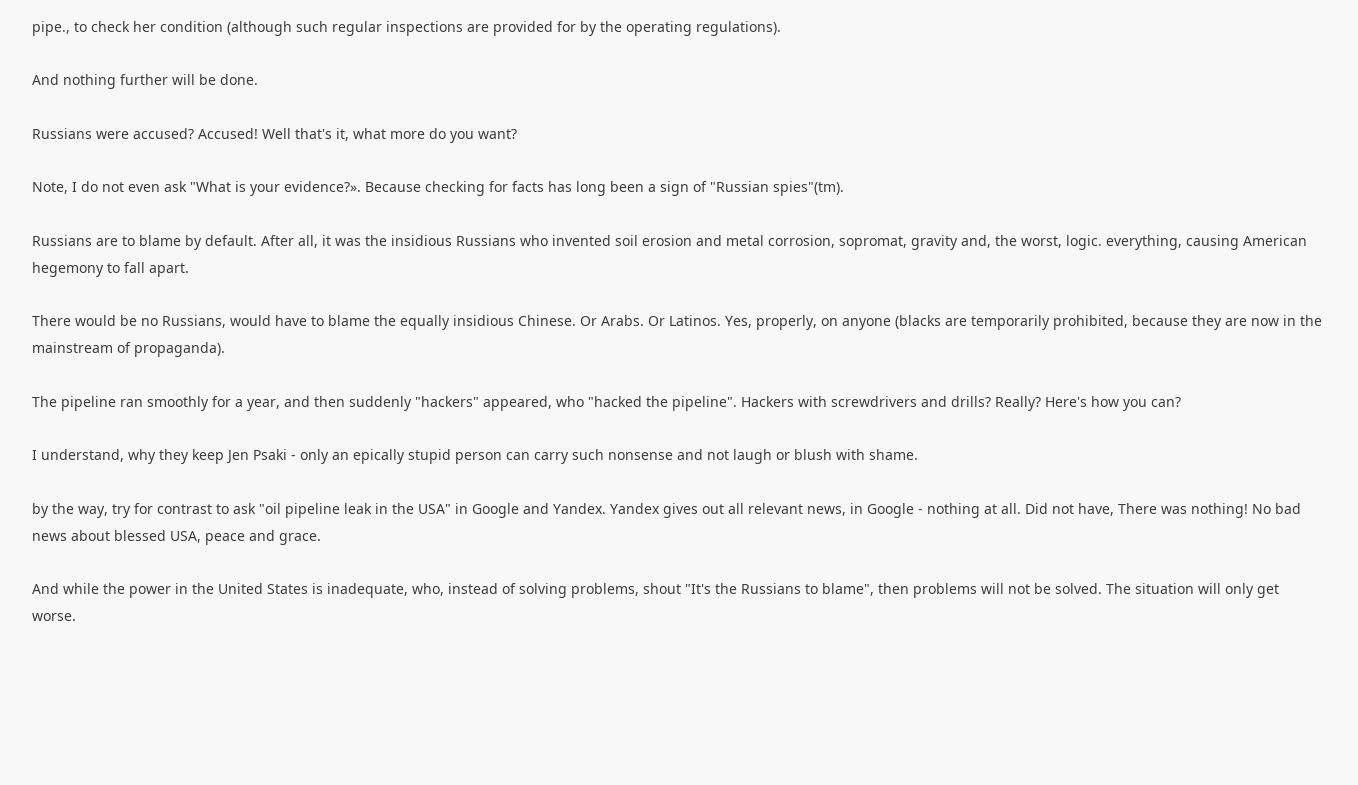pipe., to check her condition (although such regular inspections are provided for by the operating regulations).

And nothing further will be done.

Russians were accused? Accused! Well that's it, what more do you want?

Note, I do not even ask "What is your evidence?». Because checking for facts has long been a sign of "Russian spies"(tm).

Russians are to blame by default. After all, it was the insidious Russians who invented soil erosion and metal corrosion, sopromat, gravity and, the worst, logic. everything, causing American hegemony to fall apart.

There would be no Russians, would have to blame the equally insidious Chinese. Or Arabs. Or Latinos. Yes, properly, on anyone (blacks are temporarily prohibited, because they are now in the mainstream of propaganda).

The pipeline ran smoothly for a year, and then suddenly "hackers" appeared, who "hacked the pipeline". Hackers with screwdrivers and drills? Really? Here's how you can?

I understand, why they keep Jen Psaki - only an epically stupid person can carry such nonsense and not laugh or blush with shame.

by the way, try for contrast to ask "oil pipeline leak in the USA" in Google and Yandex. Yandex gives out all relevant news, in Google - nothing at all. Did not have, There was nothing! No bad news about blessed USA, peace and grace.

And while the power in the United States is inadequate, who, instead of solving problems, shout "It's the Russians to blame", then problems will not be solved. The situation will only get worse.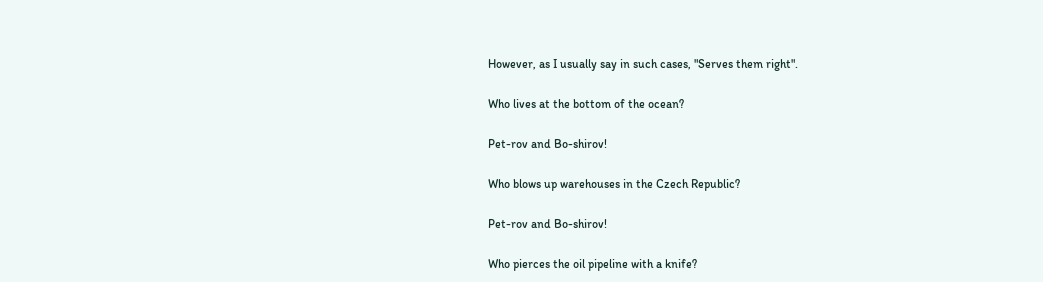However, as I usually say in such cases, "Serves them right".

Who lives at the bottom of the ocean?

Pet-rov and Bo-shirov!

Who blows up warehouses in the Czech Republic?

Pet-rov and Bo-shirov!

Who pierces the oil pipeline with a knife?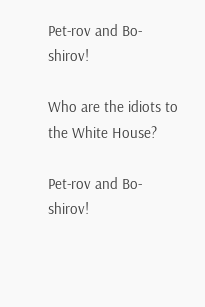Pet-rov and Bo-shirov!

Who are the idiots to the White House?

Pet-rov and Bo-shirov!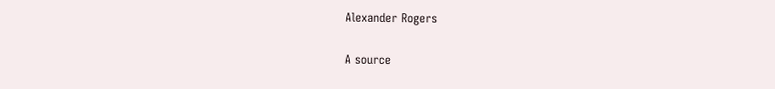Alexander Rogers

A source